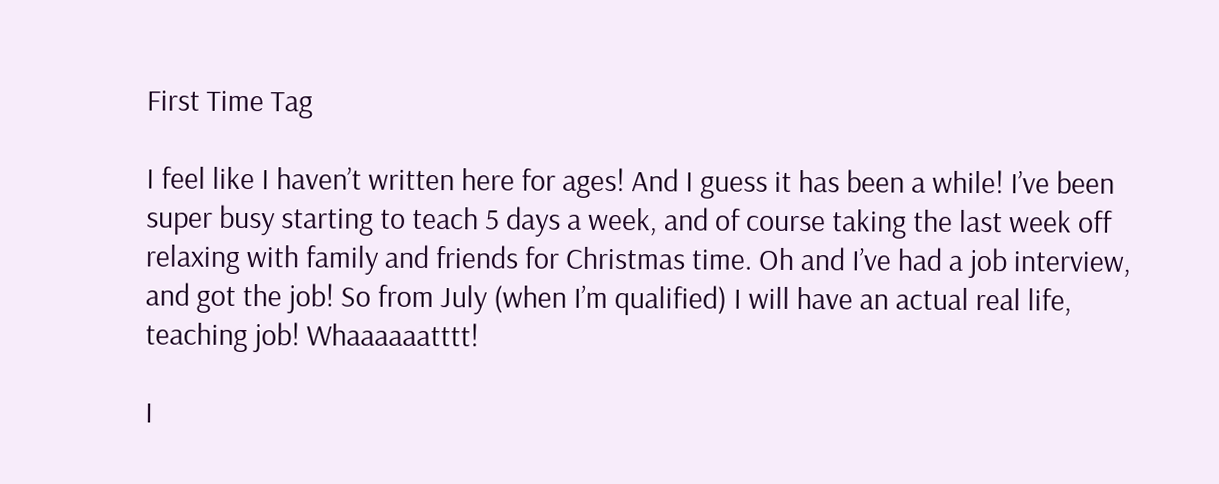First Time Tag

I feel like I haven’t written here for ages! And I guess it has been a while! I’ve been super busy starting to teach 5 days a week, and of course taking the last week off relaxing with family and friends for Christmas time. Oh and I’ve had a job interview, and got the job! So from July (when I’m qualified) I will have an actual real life, teaching job! Whaaaaaatttt!

I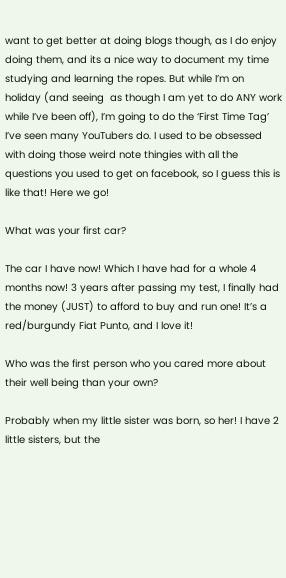want to get better at doing blogs though, as I do enjoy doing them, and its a nice way to document my time studying and learning the ropes. But while I’m on holiday (and seeing  as though I am yet to do ANY work while I’ve been off), I’m going to do the ‘First Time Tag’ I’ve seen many YouTubers do. I used to be obsessed with doing those weird note thingies with all the questions you used to get on facebook, so I guess this is like that! Here we go!

What was your first car?

The car I have now! Which I have had for a whole 4 months now! 3 years after passing my test, I finally had the money (JUST) to afford to buy and run one! It’s a red/burgundy Fiat Punto, and I love it!

Who was the first person who you cared more about their well being than your own?

Probably when my little sister was born, so her! I have 2 little sisters, but the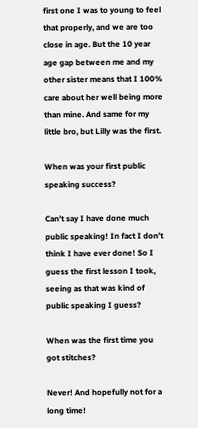first one I was to young to feel that properly, and we are too close in age. But the 10 year age gap between me and my other sister means that I 100% care about her well being more than mine. And same for my little bro, but Lilly was the first.

When was your first public speaking success?

Can’t say I have done much public speaking! In fact I don’t think I have ever done! So I guess the first lesson I took, seeing as that was kind of public speaking I guess?

When was the first time you got stitches?

Never! And hopefully not for a long time!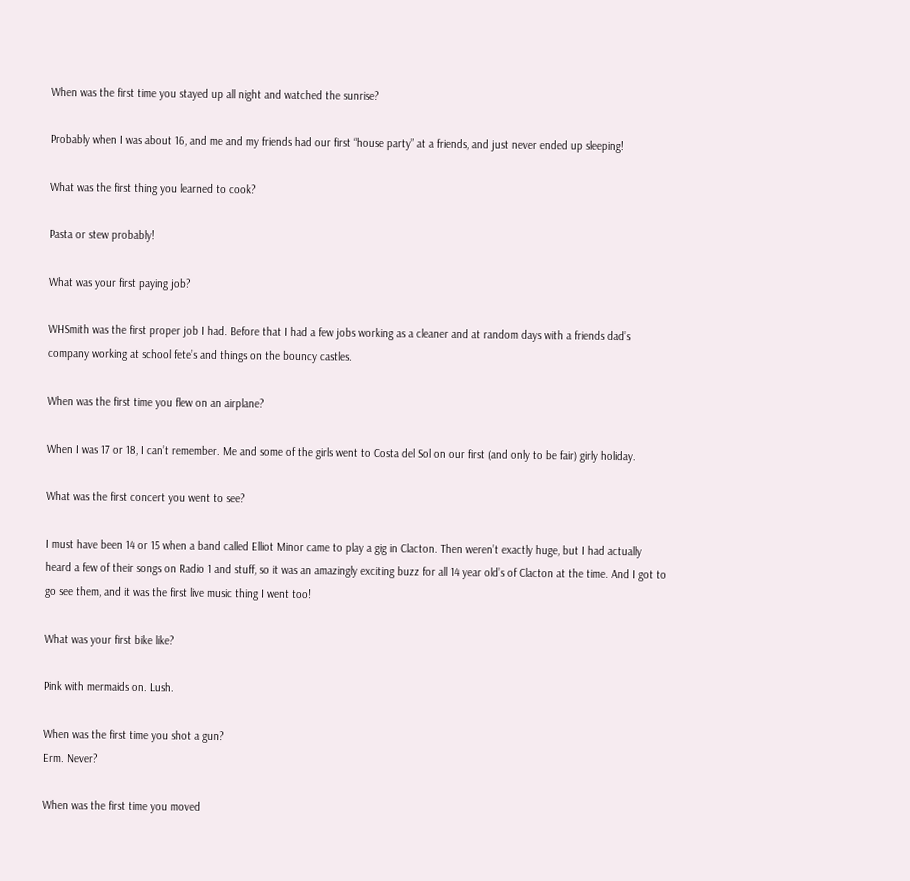When was the first time you stayed up all night and watched the sunrise?

Probably when I was about 16, and me and my friends had our first “house party” at a friends, and just never ended up sleeping!

What was the first thing you learned to cook?

Pasta or stew probably!

What was your first paying job?

WHSmith was the first proper job I had. Before that I had a few jobs working as a cleaner and at random days with a friends dad’s company working at school fete’s and things on the bouncy castles.

When was the first time you flew on an airplane?

When I was 17 or 18, I can’t remember. Me and some of the girls went to Costa del Sol on our first (and only to be fair) girly holiday.

What was the first concert you went to see?

I must have been 14 or 15 when a band called Elliot Minor came to play a gig in Clacton. Then weren’t exactly huge, but I had actually heard a few of their songs on Radio 1 and stuff, so it was an amazingly exciting buzz for all 14 year old’s of Clacton at the time. And I got to go see them, and it was the first live music thing I went too!

What was your first bike like?

Pink with mermaids on. Lush.

When was the first time you shot a gun?
Erm. Never?

When was the first time you moved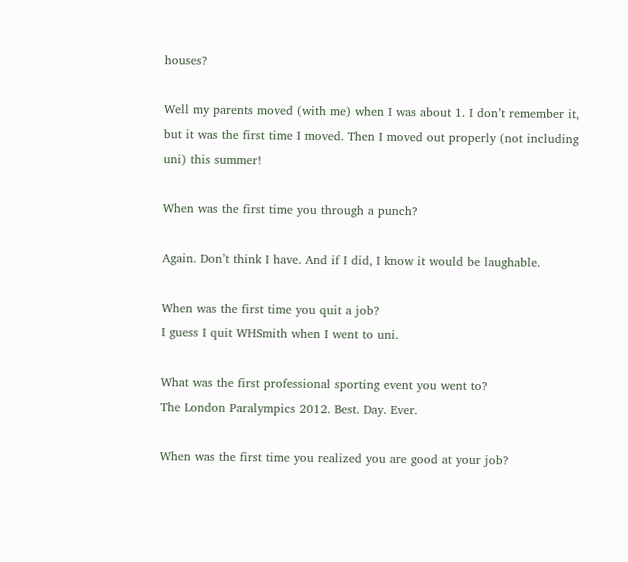houses?

Well my parents moved (with me) when I was about 1. I don’t remember it, but it was the first time I moved. Then I moved out properly (not including uni) this summer!

When was the first time you through a punch?

Again. Don’t think I have. And if I did, I know it would be laughable.

When was the first time you quit a job?
I guess I quit WHSmith when I went to uni.

What was the first professional sporting event you went to?
The London Paralympics 2012. Best. Day. Ever.

When was the first time you realized you are good at your job?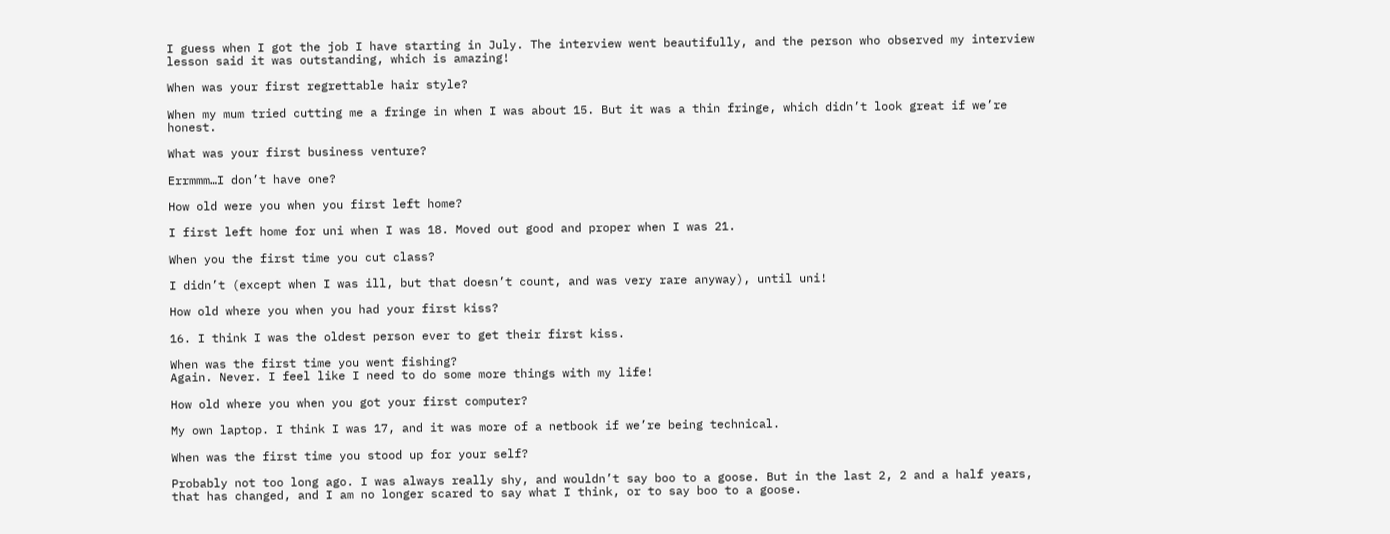I guess when I got the job I have starting in July. The interview went beautifully, and the person who observed my interview lesson said it was outstanding, which is amazing!

When was your first regrettable hair style?

When my mum tried cutting me a fringe in when I was about 15. But it was a thin fringe, which didn’t look great if we’re honest.

What was your first business venture?

Errmmm…I don’t have one?

How old were you when you first left home?

I first left home for uni when I was 18. Moved out good and proper when I was 21.

When you the first time you cut class?

I didn’t (except when I was ill, but that doesn’t count, and was very rare anyway), until uni!

How old where you when you had your first kiss?

16. I think I was the oldest person ever to get their first kiss.

When was the first time you went fishing?
Again. Never. I feel like I need to do some more things with my life!

How old where you when you got your first computer?

My own laptop. I think I was 17, and it was more of a netbook if we’re being technical.

When was the first time you stood up for your self?

Probably not too long ago. I was always really shy, and wouldn’t say boo to a goose. But in the last 2, 2 and a half years, that has changed, and I am no longer scared to say what I think, or to say boo to a goose.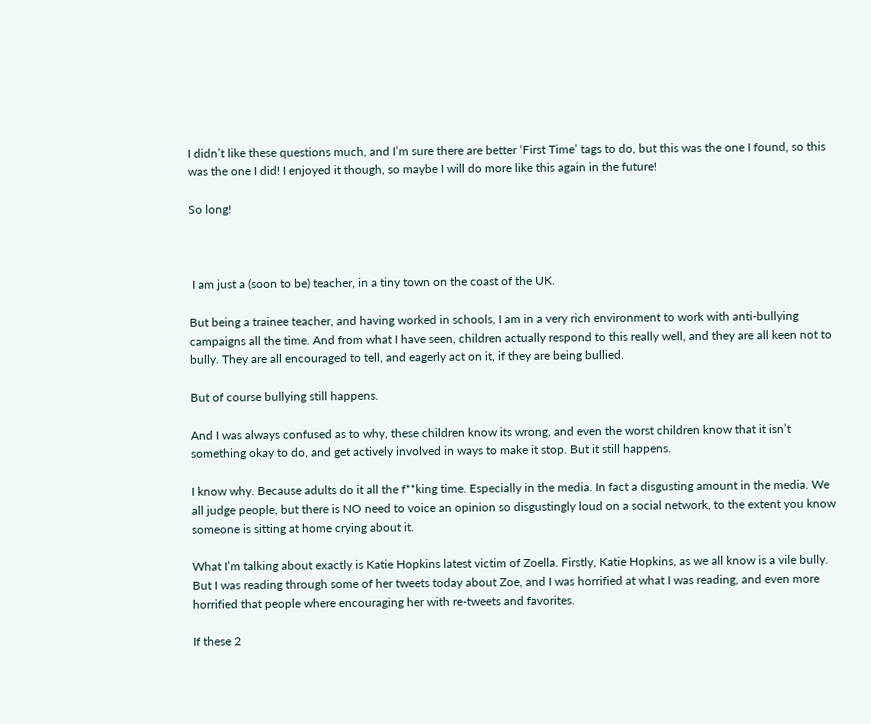I didn’t like these questions much, and I’m sure there are better ‘First Time’ tags to do, but this was the one I found, so this was the one I did! I enjoyed it though, so maybe I will do more like this again in the future!

So long!



 I am just a (soon to be) teacher, in a tiny town on the coast of the UK.

But being a trainee teacher, and having worked in schools, I am in a very rich environment to work with anti-bullying campaigns all the time. And from what I have seen, children actually respond to this really well, and they are all keen not to bully. They are all encouraged to tell, and eagerly act on it, if they are being bullied.

But of course bullying still happens.

And I was always confused as to why, these children know its wrong, and even the worst children know that it isn’t something okay to do, and get actively involved in ways to make it stop. But it still happens.

I know why. Because adults do it all the f**king time. Especially in the media. In fact a disgusting amount in the media. We all judge people, but there is NO need to voice an opinion so disgustingly loud on a social network, to the extent you know someone is sitting at home crying about it.

What I’m talking about exactly is Katie Hopkins latest victim of Zoella. Firstly, Katie Hopkins, as we all know is a vile bully. But I was reading through some of her tweets today about Zoe, and I was horrified at what I was reading, and even more horrified that people where encouraging her with re-tweets and favorites.

If these 2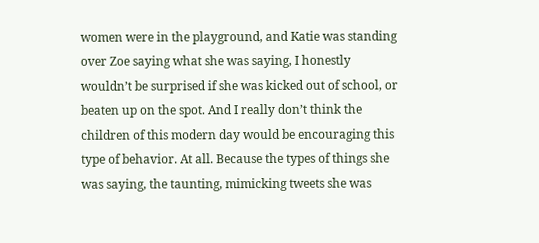women were in the playground, and Katie was standing over Zoe saying what she was saying, I honestly wouldn’t be surprised if she was kicked out of school, or beaten up on the spot. And I really don’t think the children of this modern day would be encouraging this type of behavior. At all. Because the types of things she was saying, the taunting, mimicking tweets she was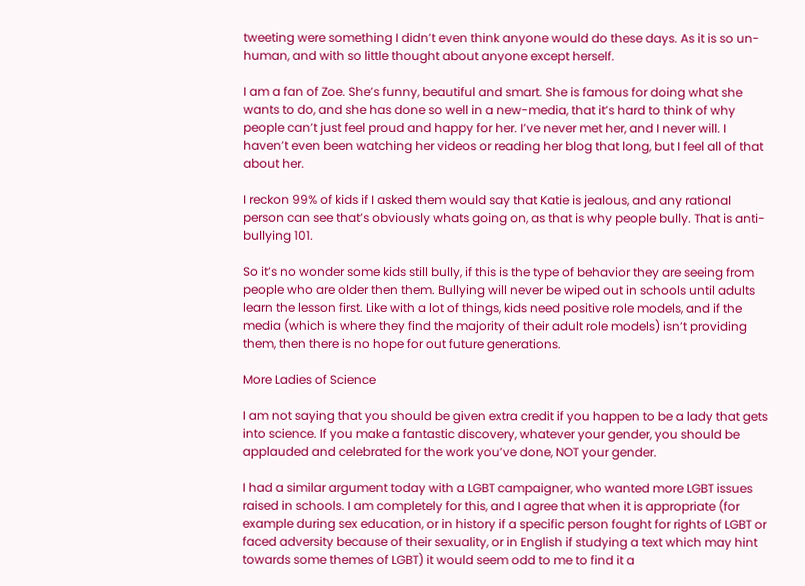tweeting were something I didn’t even think anyone would do these days. As it is so un-human, and with so little thought about anyone except herself.

I am a fan of Zoe. She’s funny, beautiful and smart. She is famous for doing what she wants to do, and she has done so well in a new-media, that it’s hard to think of why people can’t just feel proud and happy for her. I’ve never met her, and I never will. I haven’t even been watching her videos or reading her blog that long, but I feel all of that about her.

I reckon 99% of kids if I asked them would say that Katie is jealous, and any rational person can see that’s obviously whats going on, as that is why people bully. That is anti-bullying 101.

So it’s no wonder some kids still bully, if this is the type of behavior they are seeing from people who are older then them. Bullying will never be wiped out in schools until adults learn the lesson first. Like with a lot of things, kids need positive role models, and if the media (which is where they find the majority of their adult role models) isn’t providing them, then there is no hope for out future generations.

More Ladies of Science

I am not saying that you should be given extra credit if you happen to be a lady that gets into science. If you make a fantastic discovery, whatever your gender, you should be applauded and celebrated for the work you’ve done, NOT your gender.

I had a similar argument today with a LGBT campaigner, who wanted more LGBT issues raised in schools. I am completely for this, and I agree that when it is appropriate (for example during sex education, or in history if a specific person fought for rights of LGBT or faced adversity because of their sexuality, or in English if studying a text which may hint towards some themes of LGBT) it would seem odd to me to find it a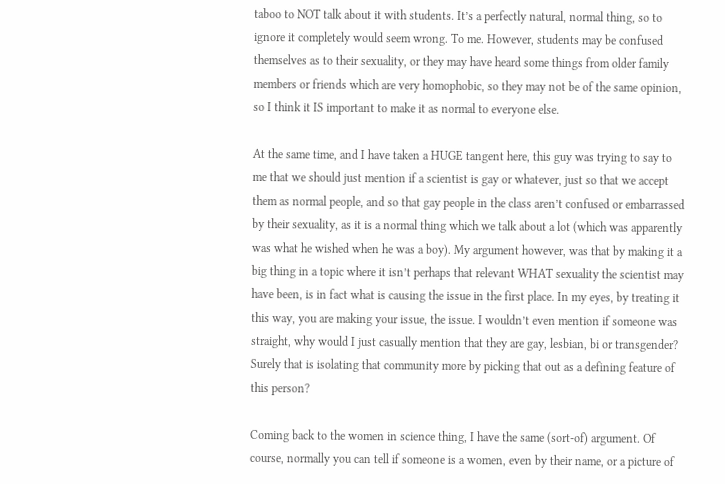taboo to NOT talk about it with students. It’s a perfectly natural, normal thing, so to ignore it completely would seem wrong. To me. However, students may be confused themselves as to their sexuality, or they may have heard some things from older family members or friends which are very homophobic, so they may not be of the same opinion, so I think it IS important to make it as normal to everyone else.

At the same time, and I have taken a HUGE tangent here, this guy was trying to say to me that we should just mention if a scientist is gay or whatever, just so that we accept them as normal people, and so that gay people in the class aren’t confused or embarrassed by their sexuality, as it is a normal thing which we talk about a lot (which was apparently was what he wished when he was a boy). My argument however, was that by making it a big thing in a topic where it isn’t perhaps that relevant WHAT sexuality the scientist may have been, is in fact what is causing the issue in the first place. In my eyes, by treating it this way, you are making your issue, the issue. I wouldn’t even mention if someone was straight, why would I just casually mention that they are gay, lesbian, bi or transgender? Surely that is isolating that community more by picking that out as a defining feature of this person?

Coming back to the women in science thing, I have the same (sort-of) argument. Of course, normally you can tell if someone is a women, even by their name, or a picture of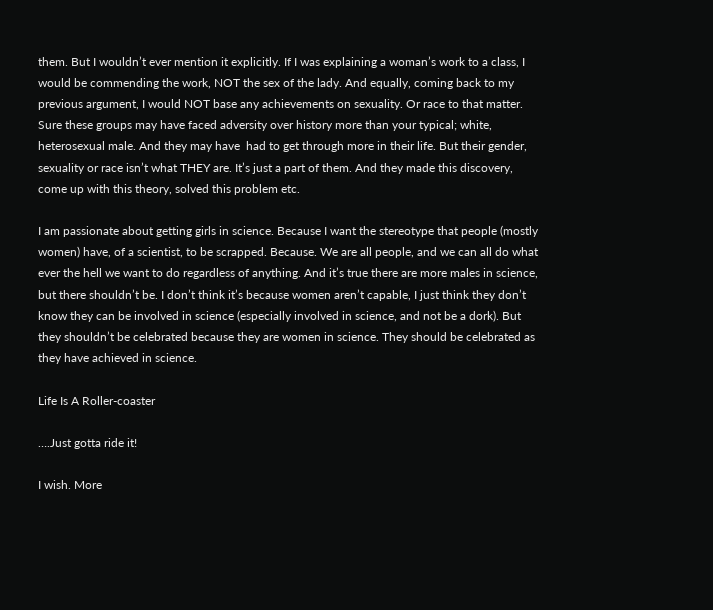them. But I wouldn’t ever mention it explicitly. If I was explaining a woman’s work to a class, I would be commending the work, NOT the sex of the lady. And equally, coming back to my previous argument, I would NOT base any achievements on sexuality. Or race to that matter. Sure these groups may have faced adversity over history more than your typical; white, heterosexual male. And they may have  had to get through more in their life. But their gender, sexuality or race isn’t what THEY are. It’s just a part of them. And they made this discovery, come up with this theory, solved this problem etc.

I am passionate about getting girls in science. Because I want the stereotype that people (mostly women) have, of a scientist, to be scrapped. Because. We are all people, and we can all do what ever the hell we want to do regardless of anything. And it’s true there are more males in science, but there shouldn’t be. I don’t think it’s because women aren’t capable, I just think they don’t know they can be involved in science (especially involved in science, and not be a dork). But they shouldn’t be celebrated because they are women in science. They should be celebrated as they have achieved in science.

Life Is A Roller-coaster

….Just gotta ride it!

I wish. More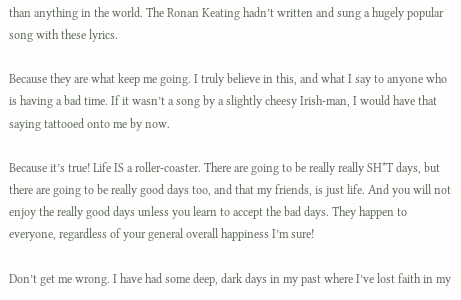than anything in the world. The Ronan Keating hadn’t written and sung a hugely popular song with these lyrics.

Because they are what keep me going. I truly believe in this, and what I say to anyone who is having a bad time. If it wasn’t a song by a slightly cheesy Irish-man, I would have that saying tattooed onto me by now.

Because it’s true! Life IS a roller-coaster. There are going to be really really SH*T days, but there are going to be really good days too, and that my friends, is just life. And you will not enjoy the really good days unless you learn to accept the bad days. They happen to everyone, regardless of your general overall happiness I’m sure!

Don’t get me wrong. I have had some deep, dark days in my past where I’ve lost faith in my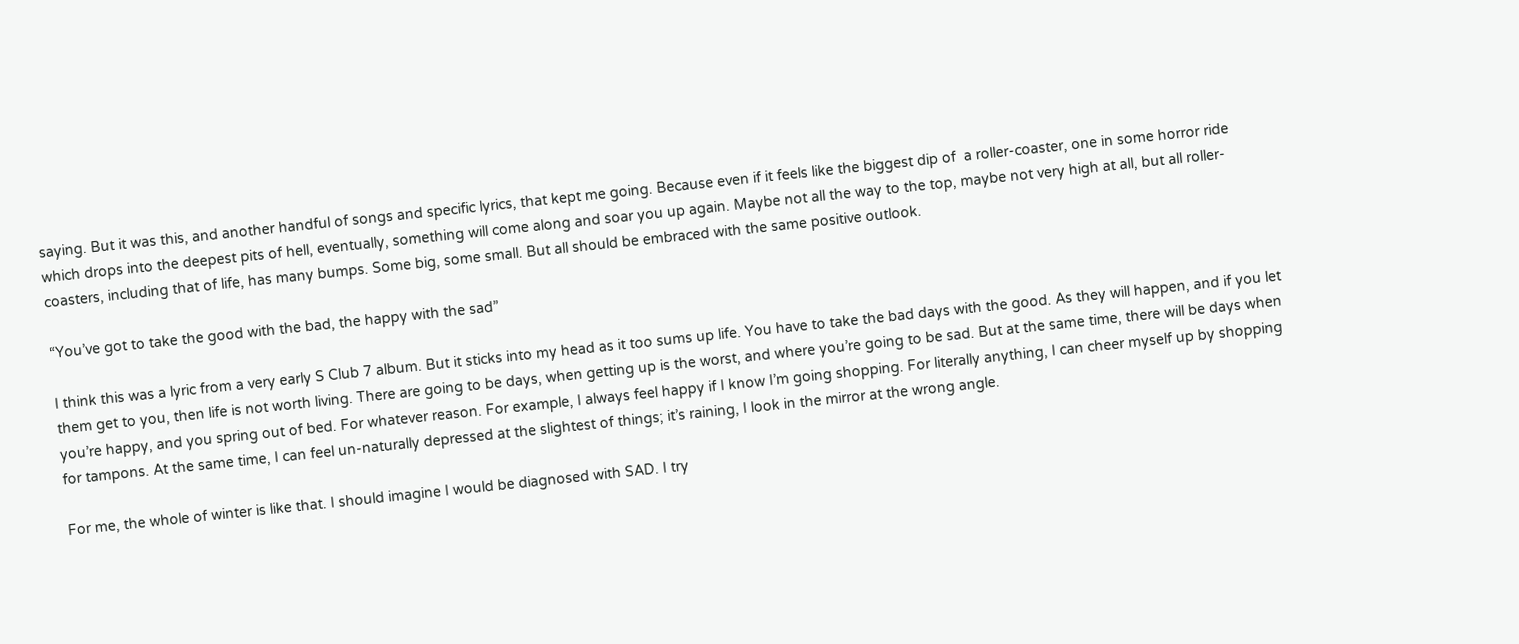saying. But it was this, and another handful of songs and specific lyrics, that kept me going. Because even if it feels like the biggest dip of  a roller-coaster, one in some horror ride which drops into the deepest pits of hell, eventually, something will come along and soar you up again. Maybe not all the way to the top, maybe not very high at all, but all roller-coasters, including that of life, has many bumps. Some big, some small. But all should be embraced with the same positive outlook.

“You’ve got to take the good with the bad, the happy with the sad”

I think this was a lyric from a very early S Club 7 album. But it sticks into my head as it too sums up life. You have to take the bad days with the good. As they will happen, and if you let them get to you, then life is not worth living. There are going to be days, when getting up is the worst, and where you’re going to be sad. But at the same time, there will be days when you’re happy, and you spring out of bed. For whatever reason. For example, I always feel happy if I know I’m going shopping. For literally anything, I can cheer myself up by shopping for tampons. At the same time, I can feel un-naturally depressed at the slightest of things; it’s raining, I look in the mirror at the wrong angle.

For me, the whole of winter is like that. I should imagine I would be diagnosed with SAD. I try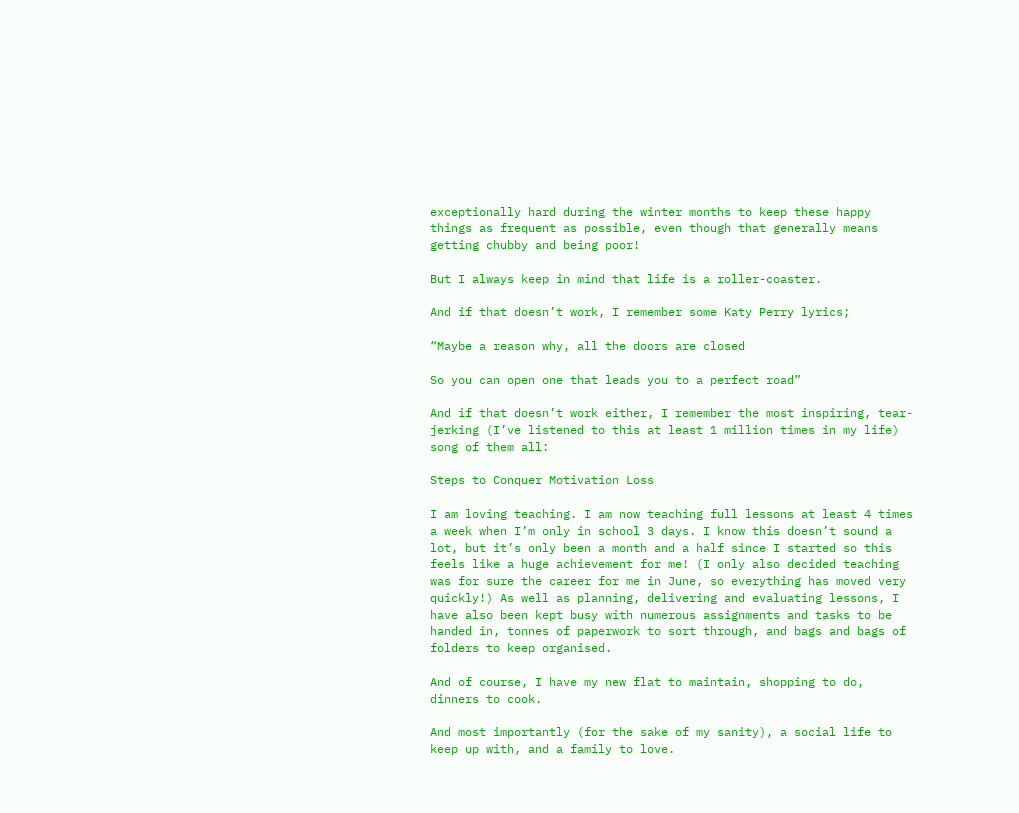exceptionally hard during the winter months to keep these happy things as frequent as possible, even though that generally means getting chubby and being poor!

But I always keep in mind that life is a roller-coaster.

And if that doesn’t work, I remember some Katy Perry lyrics;

“Maybe a reason why, all the doors are closed

So you can open one that leads you to a perfect road”

And if that doesn’t work either, I remember the most inspiring, tear-jerking (I’ve listened to this at least 1 million times in my life) song of them all:

Steps to Conquer Motivation Loss

I am loving teaching. I am now teaching full lessons at least 4 times a week when I’m only in school 3 days. I know this doesn’t sound a lot, but it’s only been a month and a half since I started so this feels like a huge achievement for me! (I only also decided teaching was for sure the career for me in June, so everything has moved very quickly!) As well as planning, delivering and evaluating lessons, I have also been kept busy with numerous assignments and tasks to be handed in, tonnes of paperwork to sort through, and bags and bags of folders to keep organised.

And of course, I have my new flat to maintain, shopping to do, dinners to cook.

And most importantly (for the sake of my sanity), a social life to keep up with, and a family to love.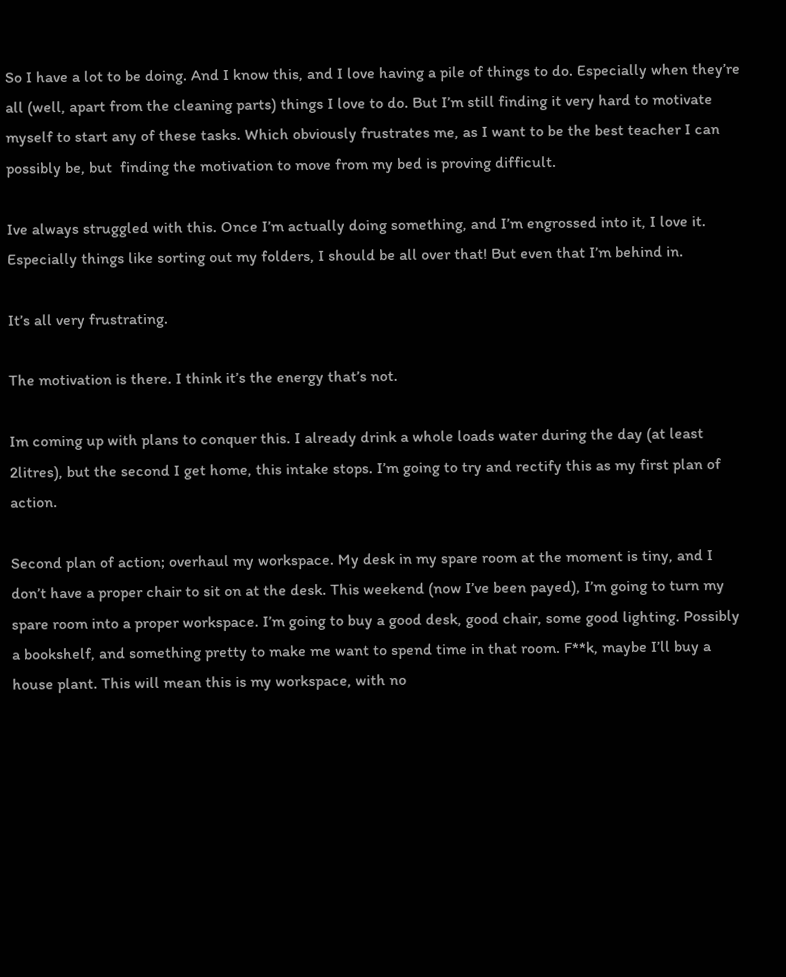So I have a lot to be doing. And I know this, and I love having a pile of things to do. Especially when they’re all (well, apart from the cleaning parts) things I love to do. But I’m still finding it very hard to motivate myself to start any of these tasks. Which obviously frustrates me, as I want to be the best teacher I can possibly be, but  finding the motivation to move from my bed is proving difficult.

Ive always struggled with this. Once I’m actually doing something, and I’m engrossed into it, I love it. Especially things like sorting out my folders, I should be all over that! But even that I’m behind in.

It’s all very frustrating.

The motivation is there. I think it’s the energy that’s not.

Im coming up with plans to conquer this. I already drink a whole loads water during the day (at least 2litres), but the second I get home, this intake stops. I’m going to try and rectify this as my first plan of action.

Second plan of action; overhaul my workspace. My desk in my spare room at the moment is tiny, and I don’t have a proper chair to sit on at the desk. This weekend (now I’ve been payed), I’m going to turn my spare room into a proper workspace. I’m going to buy a good desk, good chair, some good lighting. Possibly a bookshelf, and something pretty to make me want to spend time in that room. F**k, maybe I’ll buy a house plant. This will mean this is my workspace, with no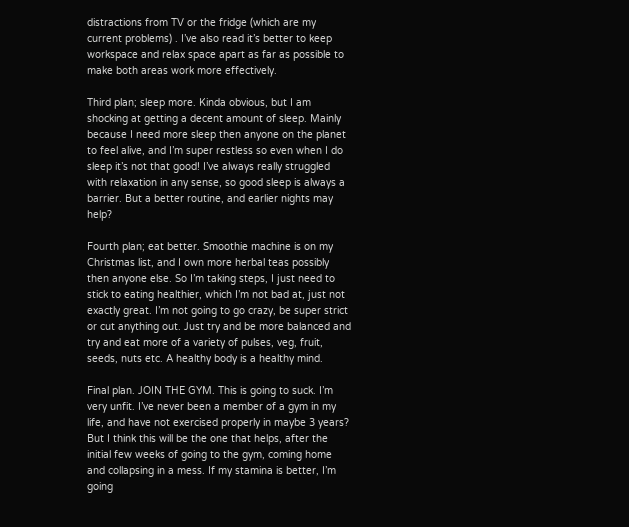distractions from TV or the fridge (which are my current problems) . I’ve also read it’s better to keep workspace and relax space apart as far as possible to make both areas work more effectively.

Third plan; sleep more. Kinda obvious, but I am shocking at getting a decent amount of sleep. Mainly because I need more sleep then anyone on the planet to feel alive, and I’m super restless so even when I do sleep it’s not that good! I’ve always really struggled with relaxation in any sense, so good sleep is always a barrier. But a better routine, and earlier nights may help?

Fourth plan; eat better. Smoothie machine is on my Christmas list, and I own more herbal teas possibly then anyone else. So I’m taking steps, I just need to stick to eating healthier, which I’m not bad at, just not exactly great. I’m not going to go crazy, be super strict or cut anything out. Just try and be more balanced and try and eat more of a variety of pulses, veg, fruit, seeds, nuts etc. A healthy body is a healthy mind.

Final plan. JOIN THE GYM. This is going to suck. I’m very unfit. I’ve never been a member of a gym in my life, and have not exercised properly in maybe 3 years? But I think this will be the one that helps, after the initial few weeks of going to the gym, coming home and collapsing in a mess. If my stamina is better, I’m going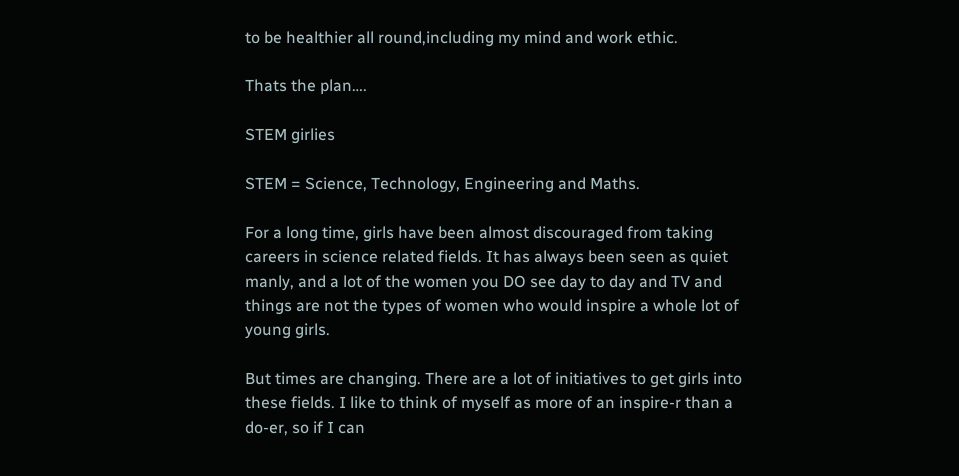to be healthier all round,including my mind and work ethic.

Thats the plan….

STEM girlies

STEM = Science, Technology, Engineering and Maths.

For a long time, girls have been almost discouraged from taking careers in science related fields. It has always been seen as quiet manly, and a lot of the women you DO see day to day and TV and things are not the types of women who would inspire a whole lot of young girls.

But times are changing. There are a lot of initiatives to get girls into these fields. I like to think of myself as more of an inspire-r than a do-er, so if I can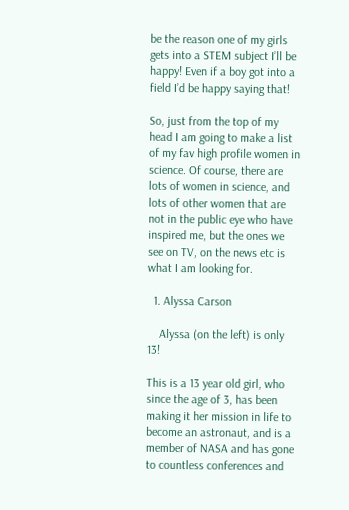be the reason one of my girls gets into a STEM subject I’ll be happy! Even if a boy got into a field I’d be happy saying that!

So, just from the top of my head I am going to make a list of my fav high profile women in science. Of course, there are lots of women in science, and lots of other women that are not in the public eye who have inspired me, but the ones we see on TV, on the news etc is what I am looking for.

  1. Alyssa Carson

    Alyssa (on the left) is only 13!

This is a 13 year old girl, who since the age of 3, has been making it her mission in life to become an astronaut, and is a member of NASA and has gone to countless conferences and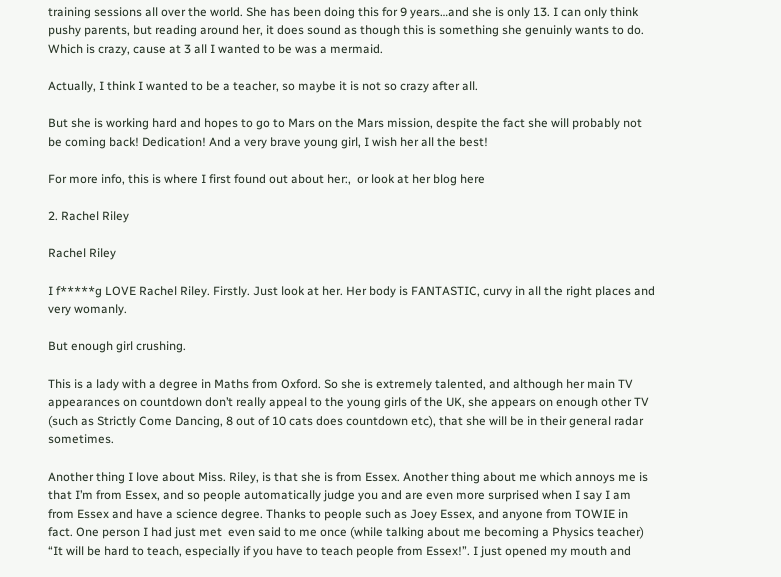training sessions all over the world. She has been doing this for 9 years…and she is only 13. I can only think pushy parents, but reading around her, it does sound as though this is something she genuinly wants to do. Which is crazy, cause at 3 all I wanted to be was a mermaid.

Actually, I think I wanted to be a teacher, so maybe it is not so crazy after all.

But she is working hard and hopes to go to Mars on the Mars mission, despite the fact she will probably not be coming back! Dedication! And a very brave young girl, I wish her all the best!

For more info, this is where I first found out about her:,  or look at her blog here

2. Rachel Riley

Rachel Riley

I f*****g LOVE Rachel Riley. Firstly. Just look at her. Her body is FANTASTIC, curvy in all the right places and very womanly.

But enough girl crushing.

This is a lady with a degree in Maths from Oxford. So she is extremely talented, and although her main TV appearances on countdown don’t really appeal to the young girls of the UK, she appears on enough other TV (such as Strictly Come Dancing, 8 out of 10 cats does countdown etc), that she will be in their general radar sometimes.

Another thing I love about Miss. Riley, is that she is from Essex. Another thing about me which annoys me is that I’m from Essex, and so people automatically judge you and are even more surprised when I say I am from Essex and have a science degree. Thanks to people such as Joey Essex, and anyone from TOWIE in fact. One person I had just met  even said to me once (while talking about me becoming a Physics teacher) “It will be hard to teach, especially if you have to teach people from Essex!”. I just opened my mouth and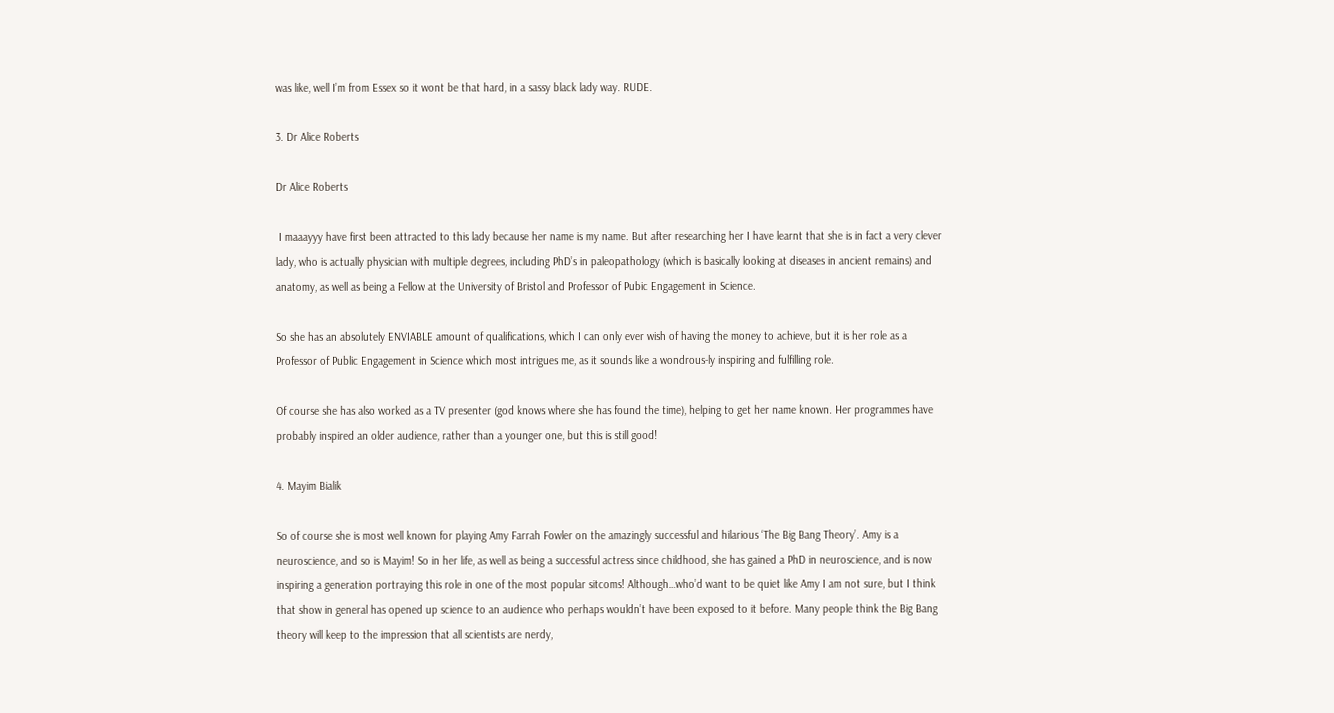was like, well I’m from Essex so it wont be that hard, in a sassy black lady way. RUDE.

3. Dr Alice Roberts

Dr Alice Roberts

 I maaayyy have first been attracted to this lady because her name is my name. But after researching her I have learnt that she is in fact a very clever lady, who is actually physician with multiple degrees, including PhD’s in paleopathology (which is basically looking at diseases in ancient remains) and anatomy, as well as being a Fellow at the University of Bristol and Professor of Pubic Engagement in Science.

So she has an absolutely ENVIABLE amount of qualifications, which I can only ever wish of having the money to achieve, but it is her role as a Professor of Public Engagement in Science which most intrigues me, as it sounds like a wondrous-ly inspiring and fulfilling role.

Of course she has also worked as a TV presenter (god knows where she has found the time), helping to get her name known. Her programmes have probably inspired an older audience, rather than a younger one, but this is still good!

4. Mayim Bialik

So of course she is most well known for playing Amy Farrah Fowler on the amazingly successful and hilarious ‘The Big Bang Theory’. Amy is a neuroscience, and so is Mayim! So in her life, as well as being a successful actress since childhood, she has gained a PhD in neuroscience, and is now inspiring a generation portraying this role in one of the most popular sitcoms! Although…who’d want to be quiet like Amy I am not sure, but I think that show in general has opened up science to an audience who perhaps wouldn’t have been exposed to it before. Many people think the Big Bang theory will keep to the impression that all scientists are nerdy,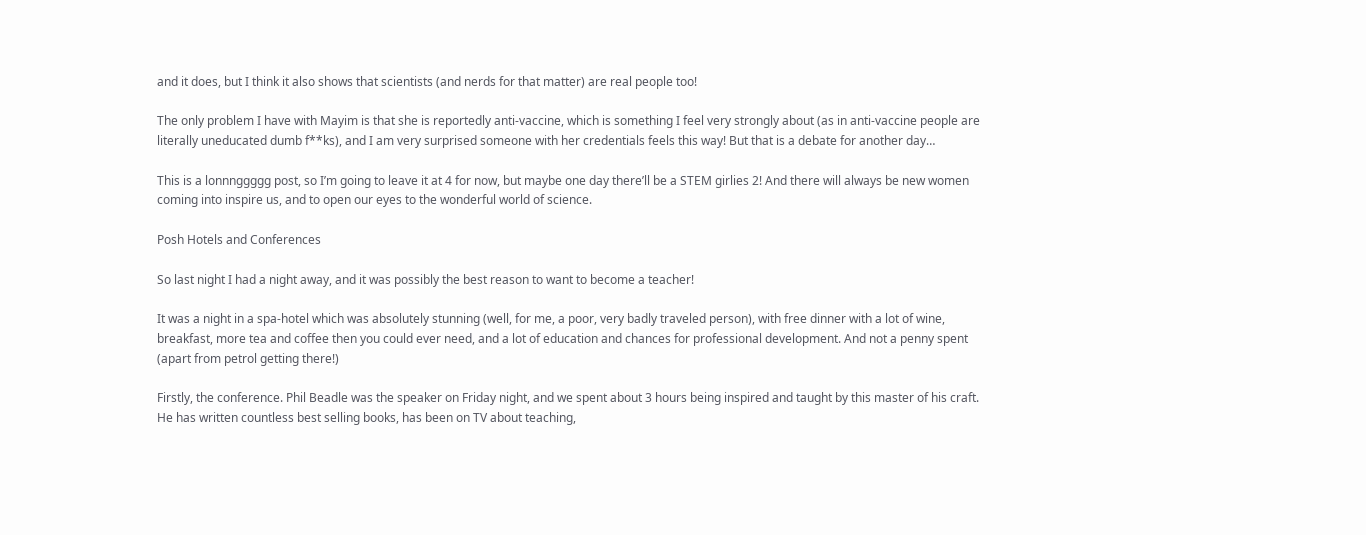and it does, but I think it also shows that scientists (and nerds for that matter) are real people too!

The only problem I have with Mayim is that she is reportedly anti-vaccine, which is something I feel very strongly about (as in anti-vaccine people are literally uneducated dumb f**ks), and I am very surprised someone with her credentials feels this way! But that is a debate for another day…

This is a lonnnggggg post, so I’m going to leave it at 4 for now, but maybe one day there’ll be a STEM girlies 2! And there will always be new women coming into inspire us, and to open our eyes to the wonderful world of science.

Posh Hotels and Conferences

So last night I had a night away, and it was possibly the best reason to want to become a teacher!

It was a night in a spa-hotel which was absolutely stunning (well, for me, a poor, very badly traveled person), with free dinner with a lot of wine, breakfast, more tea and coffee then you could ever need, and a lot of education and chances for professional development. And not a penny spent (apart from petrol getting there!)

Firstly, the conference. Phil Beadle was the speaker on Friday night, and we spent about 3 hours being inspired and taught by this master of his craft. He has written countless best selling books, has been on TV about teaching,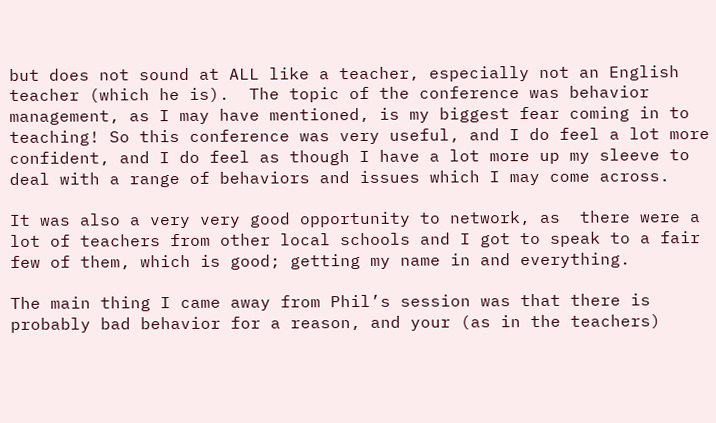but does not sound at ALL like a teacher, especially not an English teacher (which he is).  The topic of the conference was behavior management, as I may have mentioned, is my biggest fear coming in to teaching! So this conference was very useful, and I do feel a lot more confident, and I do feel as though I have a lot more up my sleeve to deal with a range of behaviors and issues which I may come across.

It was also a very very good opportunity to network, as  there were a lot of teachers from other local schools and I got to speak to a fair few of them, which is good; getting my name in and everything.

The main thing I came away from Phil’s session was that there is probably bad behavior for a reason, and your (as in the teachers)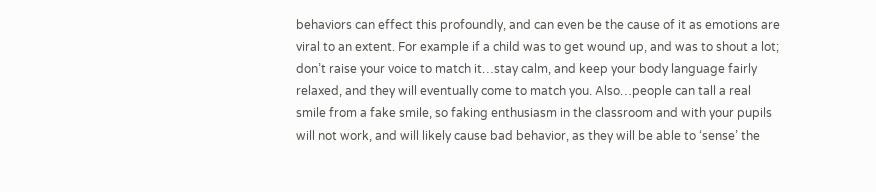behaviors can effect this profoundly, and can even be the cause of it as emotions are viral to an extent. For example if a child was to get wound up, and was to shout a lot; don’t raise your voice to match it…stay calm, and keep your body language fairly relaxed, and they will eventually come to match you. Also…people can tall a real smile from a fake smile, so faking enthusiasm in the classroom and with your pupils will not work, and will likely cause bad behavior, as they will be able to ‘sense’ the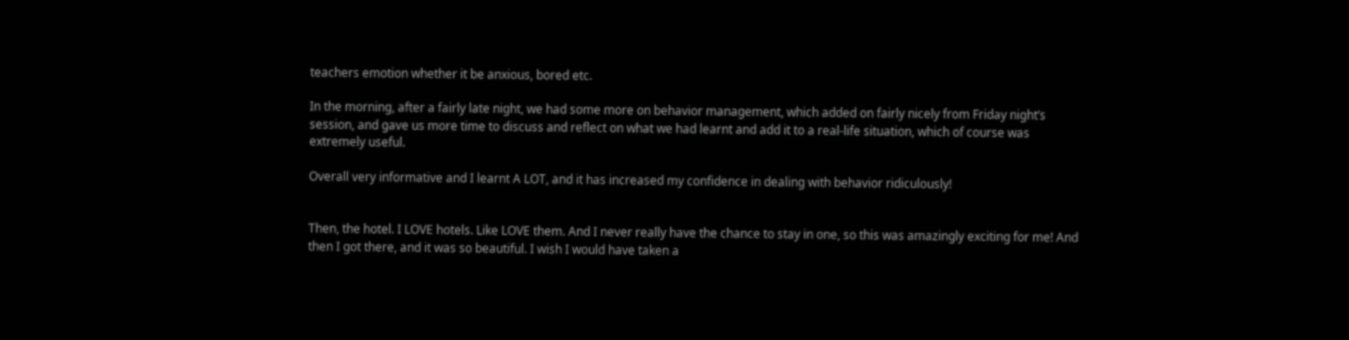teachers emotion whether it be anxious, bored etc.

In the morning, after a fairly late night, we had some more on behavior management, which added on fairly nicely from Friday night’s session, and gave us more time to discuss and reflect on what we had learnt and add it to a real-life situation, which of course was extremely useful.

Overall very informative and I learnt A LOT, and it has increased my confidence in dealing with behavior ridiculously!


Then, the hotel. I LOVE hotels. Like LOVE them. And I never really have the chance to stay in one, so this was amazingly exciting for me! And then I got there, and it was so beautiful. I wish I would have taken a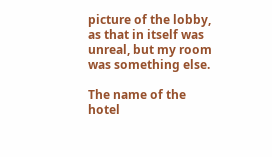picture of the lobby, as that in itself was unreal, but my room was something else.

The name of the hotel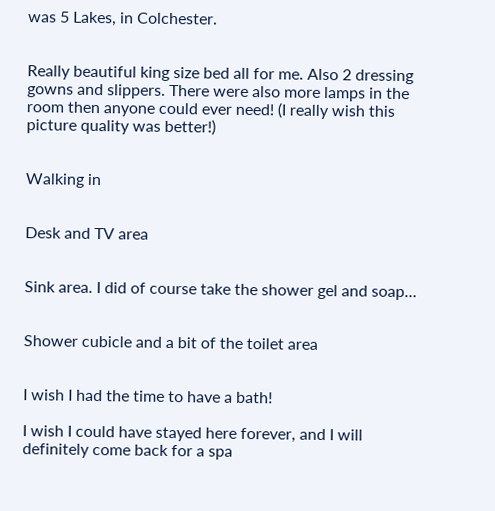was 5 Lakes, in Colchester.


Really beautiful king size bed all for me. Also 2 dressing gowns and slippers. There were also more lamps in the room then anyone could ever need! (I really wish this picture quality was better!)


Walking in


Desk and TV area


Sink area. I did of course take the shower gel and soap…


Shower cubicle and a bit of the toilet area


I wish I had the time to have a bath!

I wish I could have stayed here forever, and I will definitely come back for a spa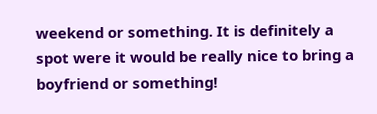weekend or something. It is definitely a spot were it would be really nice to bring a boyfriend or something!